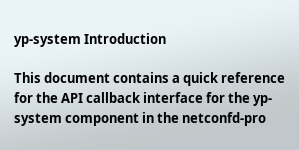yp-system Introduction

This document contains a quick reference for the API callback interface for the yp-system component in the netconfd-pro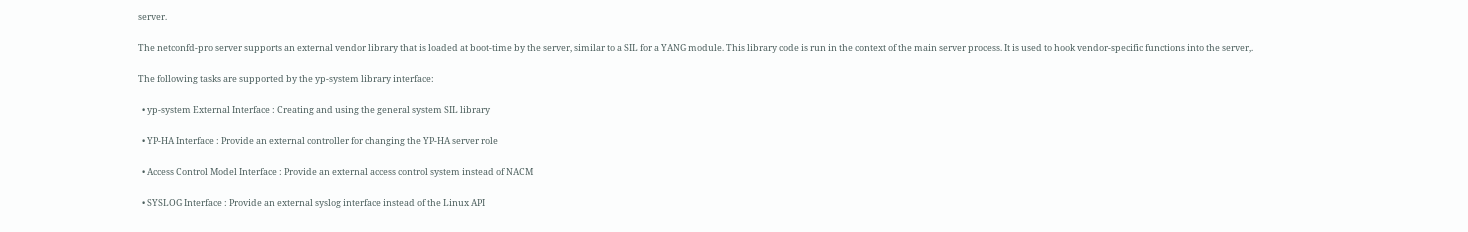server.

The netconfd-pro server supports an external vendor library that is loaded at boot-time by the server, similar to a SIL for a YANG module. This library code is run in the context of the main server process. It is used to hook vendor-specific functions into the server,.

The following tasks are supported by the yp-system library interface:

  • yp-system External Interface : Creating and using the general system SIL library

  • YP-HA Interface : Provide an external controller for changing the YP-HA server role

  • Access Control Model Interface : Provide an external access control system instead of NACM

  • SYSLOG Interface : Provide an external syslog interface instead of the Linux API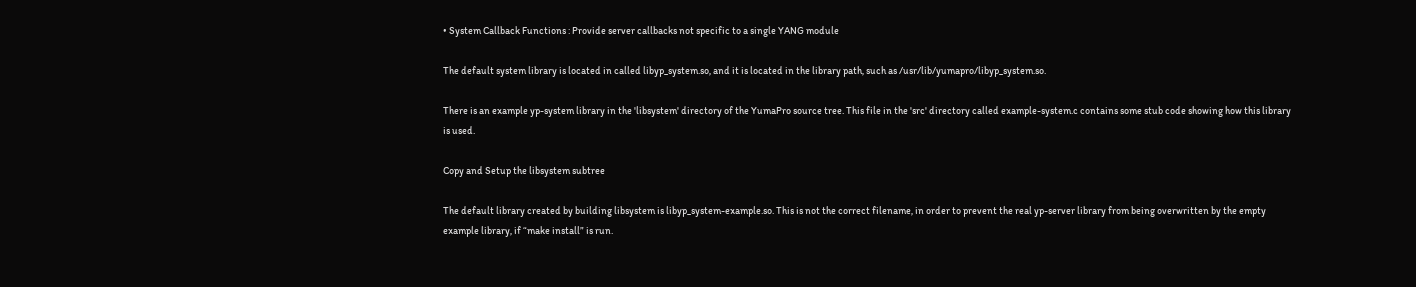• System Callback Functions : Provide server callbacks not specific to a single YANG module

The default system library is located in called libyp_system.so, and it is located in the library path, such as /usr/lib/yumapro/libyp_system.so.

There is an example yp-system library in the 'libsystem' directory of the YumaPro source tree. This file in the 'src' directory called example-system.c contains some stub code showing how this library is used.

Copy and Setup the libsystem subtree

The default library created by building libsystem is libyp_system-example.so. This is not the correct filename, in order to prevent the real yp-server library from being overwritten by the empty example library, if “make install” is run.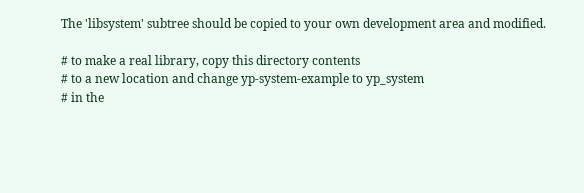The 'libsystem' subtree should be copied to your own development area and modified.

# to make a real library, copy this directory contents
# to a new location and change yp-system-example to yp_system
# in the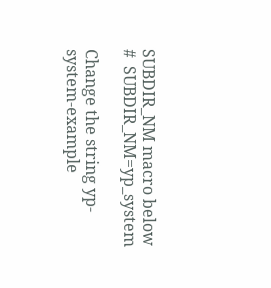SUBDIR_NM macro below
#  SUBDIR_NM=yp_system

Change the string yp-system-example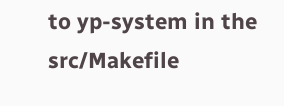to yp-system in the src/Makefile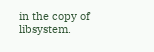in the copy of libsystem.